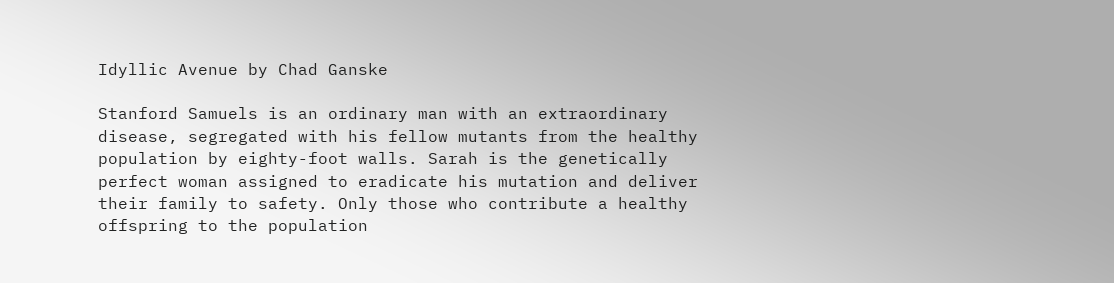Idyllic Avenue by Chad Ganske

Stanford Samuels is an ordinary man with an extraordinary disease, segregated with his fellow mutants from the healthy population by eighty-foot walls. Sarah is the genetically perfect woman assigned to eradicate his mutation and deliver their family to safety. Only those who contribute a healthy offspring to the population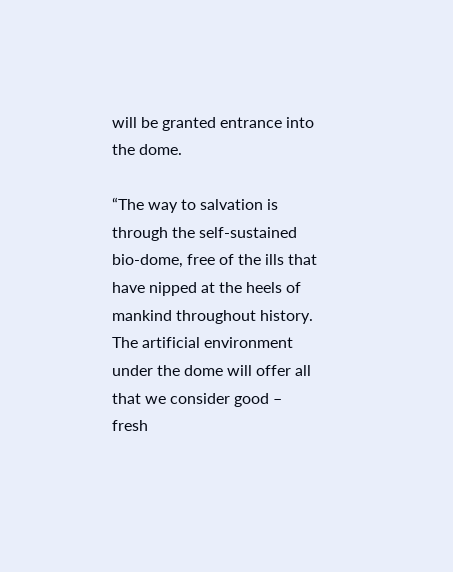will be granted entrance into the dome.

“The way to salvation is through the self-sustained bio-dome, free of the ills that have nipped at the heels of mankind throughout history. The artificial environment under the dome will offer all that we consider good – fresh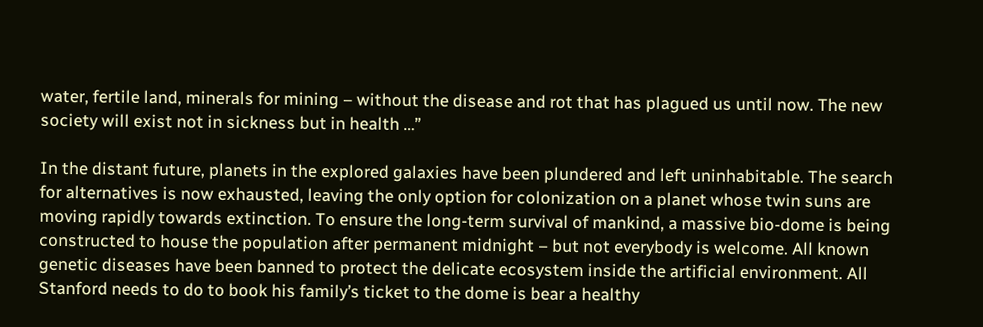water, fertile land, minerals for mining – without the disease and rot that has plagued us until now. The new society will exist not in sickness but in health …”

In the distant future, planets in the explored galaxies have been plundered and left uninhabitable. The search for alternatives is now exhausted, leaving the only option for colonization on a planet whose twin suns are moving rapidly towards extinction. To ensure the long-term survival of mankind, a massive bio-dome is being constructed to house the population after permanent midnight – but not everybody is welcome. All known genetic diseases have been banned to protect the delicate ecosystem inside the artificial environment. All Stanford needs to do to book his family’s ticket to the dome is bear a healthy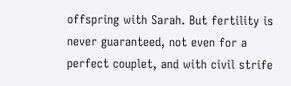offspring with Sarah. But fertility is never guaranteed, not even for a perfect couplet, and with civil strife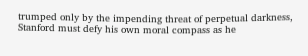trumped only by the impending threat of perpetual darkness, Stanford must defy his own moral compass as he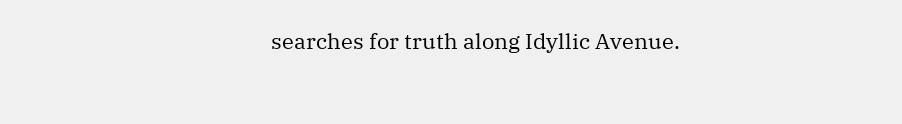searches for truth along Idyllic Avenue.